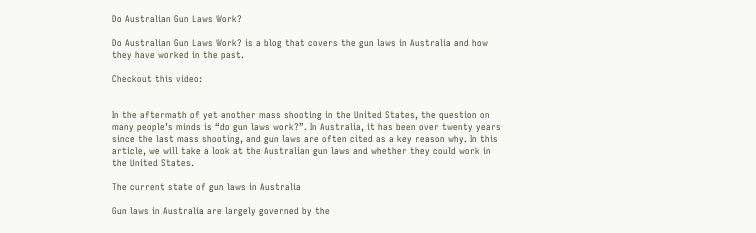Do Australian Gun Laws Work?

Do Australian Gun Laws Work? is a blog that covers the gun laws in Australia and how they have worked in the past.

Checkout this video:


In the aftermath of yet another mass shooting in the United States, the question on many people’s minds is “do gun laws work?”. In Australia, it has been over twenty years since the last mass shooting, and gun laws are often cited as a key reason why. In this article, we will take a look at the Australian gun laws and whether they could work in the United States.

The current state of gun laws in Australia

Gun laws in Australia are largely governed by the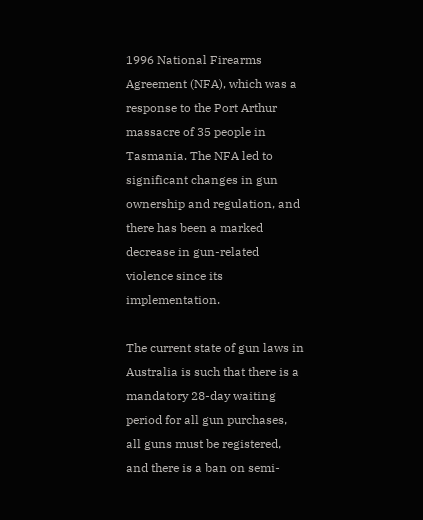1996 National Firearms Agreement (NFA), which was a response to the Port Arthur massacre of 35 people in Tasmania. The NFA led to significant changes in gun ownership and regulation, and there has been a marked decrease in gun-related violence since its implementation.

The current state of gun laws in Australia is such that there is a mandatory 28-day waiting period for all gun purchases, all guns must be registered, and there is a ban on semi-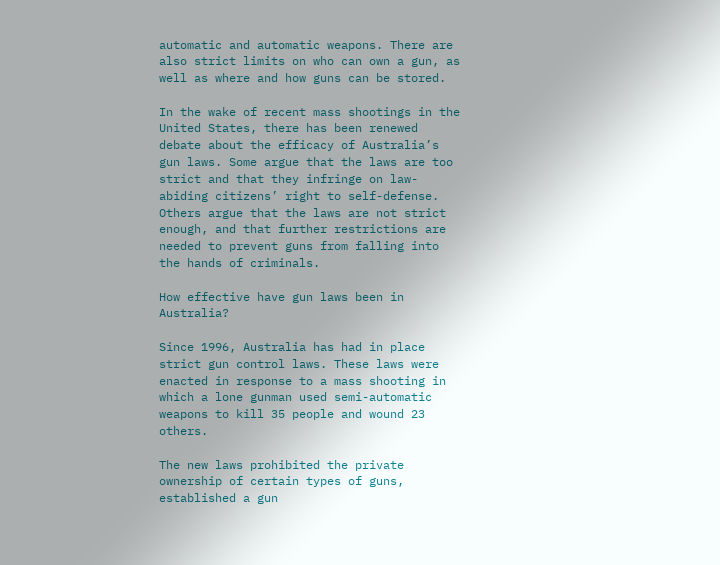automatic and automatic weapons. There are also strict limits on who can own a gun, as well as where and how guns can be stored.

In the wake of recent mass shootings in the United States, there has been renewed debate about the efficacy of Australia’s gun laws. Some argue that the laws are too strict and that they infringe on law-abiding citizens’ right to self-defense. Others argue that the laws are not strict enough, and that further restrictions are needed to prevent guns from falling into the hands of criminals.

How effective have gun laws been in Australia?

Since 1996, Australia has had in place strict gun control laws. These laws were enacted in response to a mass shooting in which a lone gunman used semi-automatic weapons to kill 35 people and wound 23 others.

The new laws prohibited the private ownership of certain types of guns, established a gun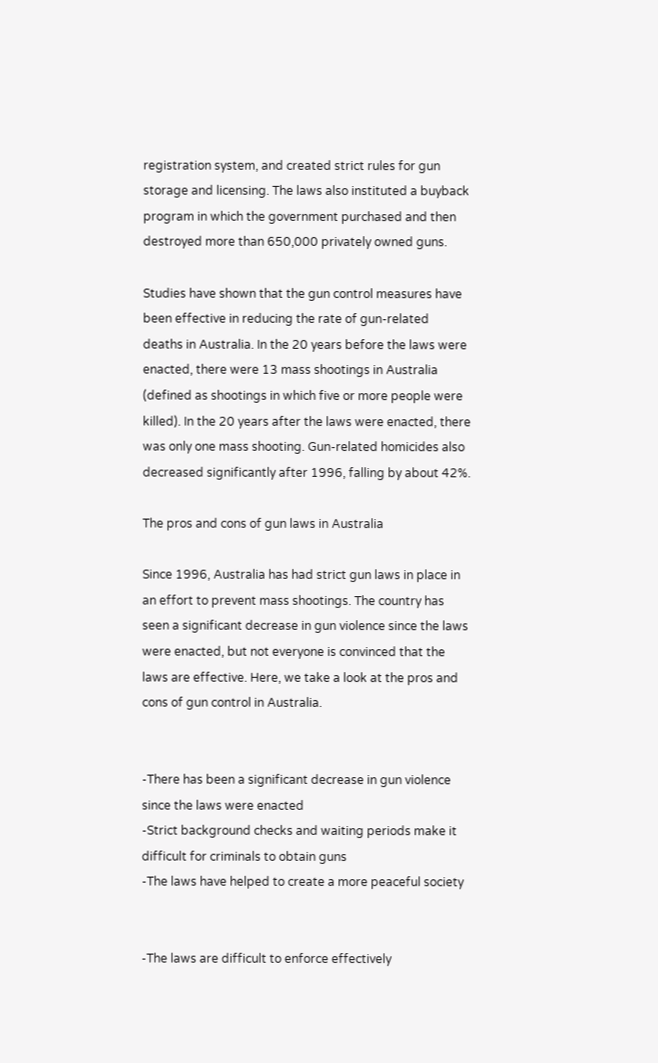registration system, and created strict rules for gun storage and licensing. The laws also instituted a buyback program in which the government purchased and then destroyed more than 650,000 privately owned guns.

Studies have shown that the gun control measures have been effective in reducing the rate of gun-related deaths in Australia. In the 20 years before the laws were enacted, there were 13 mass shootings in Australia (defined as shootings in which five or more people were killed). In the 20 years after the laws were enacted, there was only one mass shooting. Gun-related homicides also decreased significantly after 1996, falling by about 42%.

The pros and cons of gun laws in Australia

Since 1996, Australia has had strict gun laws in place in an effort to prevent mass shootings. The country has seen a significant decrease in gun violence since the laws were enacted, but not everyone is convinced that the laws are effective. Here, we take a look at the pros and cons of gun control in Australia.


-There has been a significant decrease in gun violence since the laws were enacted
-Strict background checks and waiting periods make it difficult for criminals to obtain guns
-The laws have helped to create a more peaceful society


-The laws are difficult to enforce effectively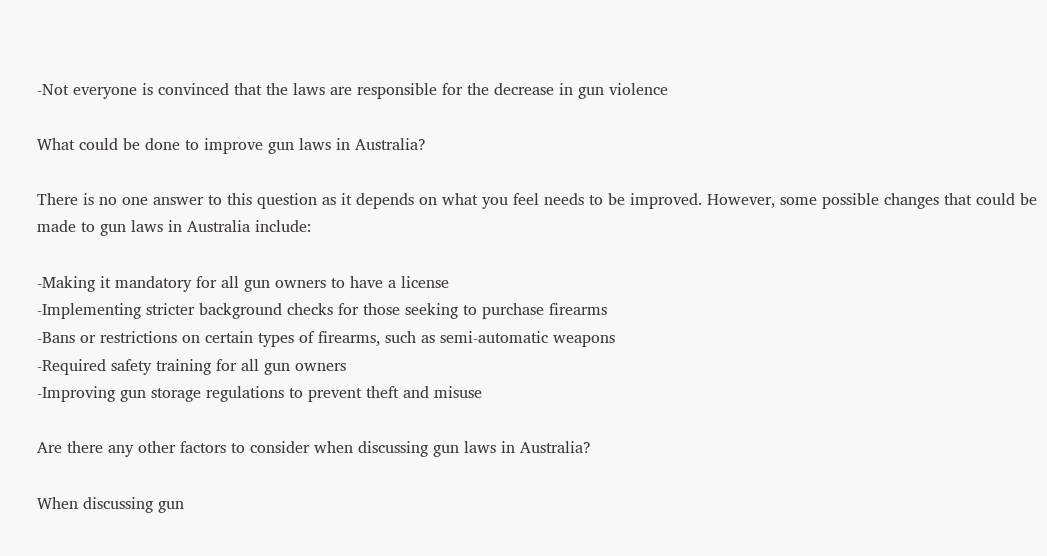-Not everyone is convinced that the laws are responsible for the decrease in gun violence

What could be done to improve gun laws in Australia?

There is no one answer to this question as it depends on what you feel needs to be improved. However, some possible changes that could be made to gun laws in Australia include:

-Making it mandatory for all gun owners to have a license
-Implementing stricter background checks for those seeking to purchase firearms
-Bans or restrictions on certain types of firearms, such as semi-automatic weapons
-Required safety training for all gun owners
-Improving gun storage regulations to prevent theft and misuse

Are there any other factors to consider when discussing gun laws in Australia?

When discussing gun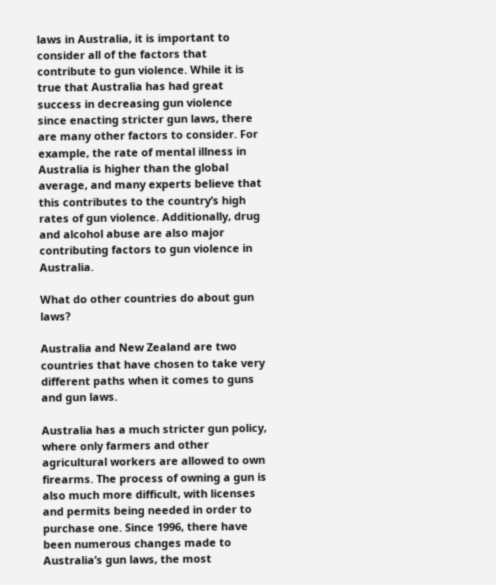laws in Australia, it is important to consider all of the factors that contribute to gun violence. While it is true that Australia has had great success in decreasing gun violence since enacting stricter gun laws, there are many other factors to consider. For example, the rate of mental illness in Australia is higher than the global average, and many experts believe that this contributes to the country’s high rates of gun violence. Additionally, drug and alcohol abuse are also major contributing factors to gun violence in Australia.

What do other countries do about gun laws?

Australia and New Zealand are two countries that have chosen to take very different paths when it comes to guns and gun laws.

Australia has a much stricter gun policy, where only farmers and other agricultural workers are allowed to own firearms. The process of owning a gun is also much more difficult, with licenses and permits being needed in order to purchase one. Since 1996, there have been numerous changes made to Australia’s gun laws, the most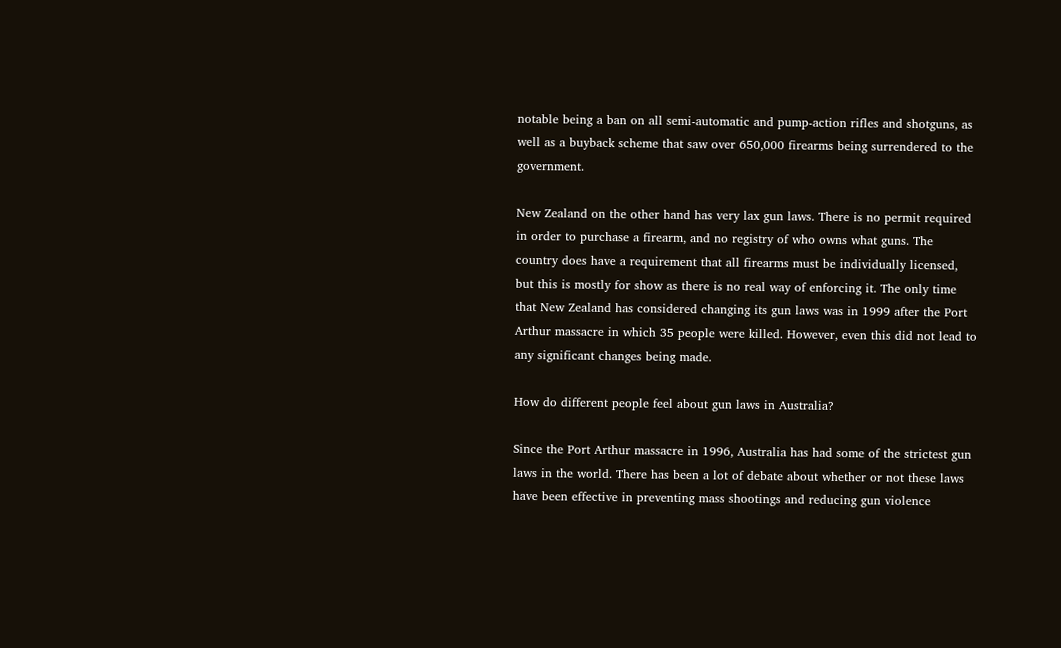notable being a ban on all semi-automatic and pump-action rifles and shotguns, as well as a buyback scheme that saw over 650,000 firearms being surrendered to the government.

New Zealand on the other hand has very lax gun laws. There is no permit required in order to purchase a firearm, and no registry of who owns what guns. The country does have a requirement that all firearms must be individually licensed, but this is mostly for show as there is no real way of enforcing it. The only time that New Zealand has considered changing its gun laws was in 1999 after the Port Arthur massacre in which 35 people were killed. However, even this did not lead to any significant changes being made.

How do different people feel about gun laws in Australia?

Since the Port Arthur massacre in 1996, Australia has had some of the strictest gun laws in the world. There has been a lot of debate about whether or not these laws have been effective in preventing mass shootings and reducing gun violence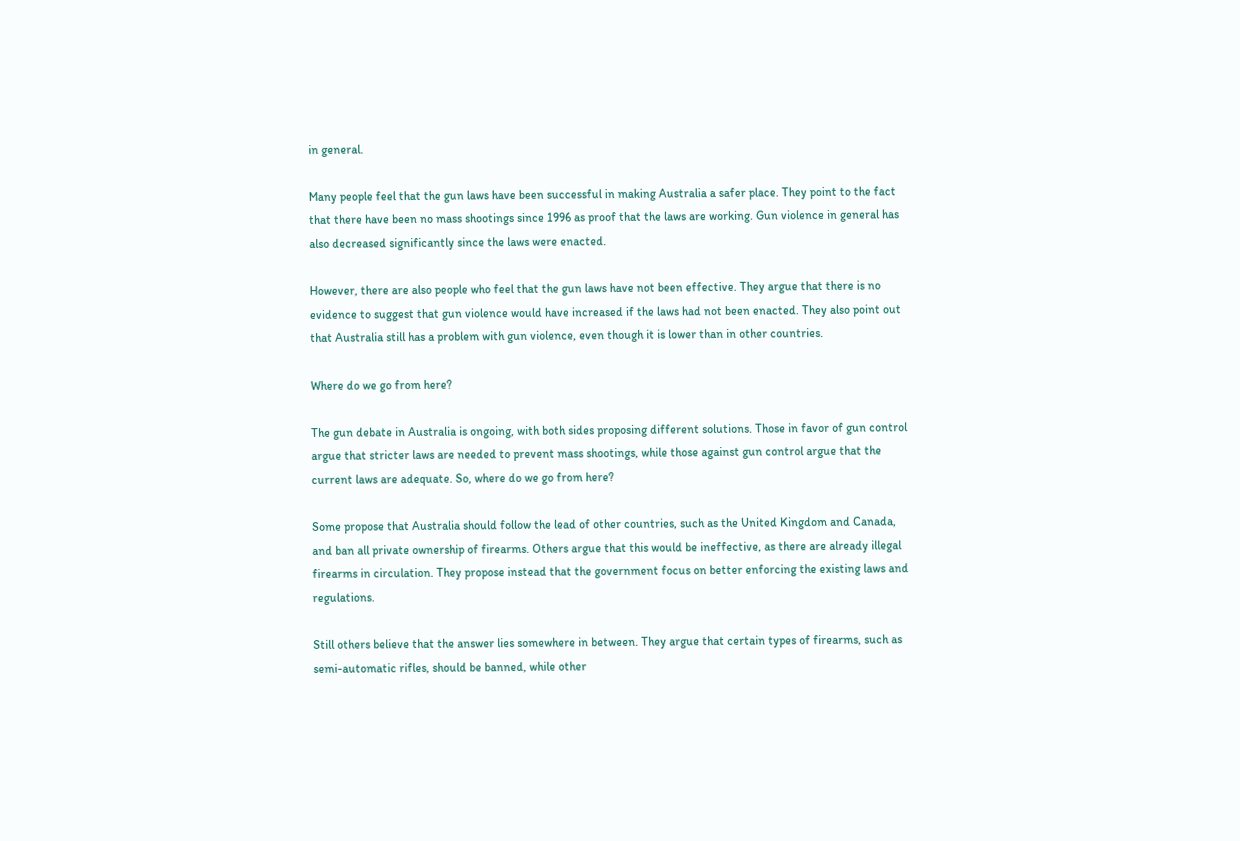in general.

Many people feel that the gun laws have been successful in making Australia a safer place. They point to the fact that there have been no mass shootings since 1996 as proof that the laws are working. Gun violence in general has also decreased significantly since the laws were enacted.

However, there are also people who feel that the gun laws have not been effective. They argue that there is no evidence to suggest that gun violence would have increased if the laws had not been enacted. They also point out that Australia still has a problem with gun violence, even though it is lower than in other countries.

Where do we go from here?

The gun debate in Australia is ongoing, with both sides proposing different solutions. Those in favor of gun control argue that stricter laws are needed to prevent mass shootings, while those against gun control argue that the current laws are adequate. So, where do we go from here?

Some propose that Australia should follow the lead of other countries, such as the United Kingdom and Canada, and ban all private ownership of firearms. Others argue that this would be ineffective, as there are already illegal firearms in circulation. They propose instead that the government focus on better enforcing the existing laws and regulations.

Still others believe that the answer lies somewhere in between. They argue that certain types of firearms, such as semi-automatic rifles, should be banned, while other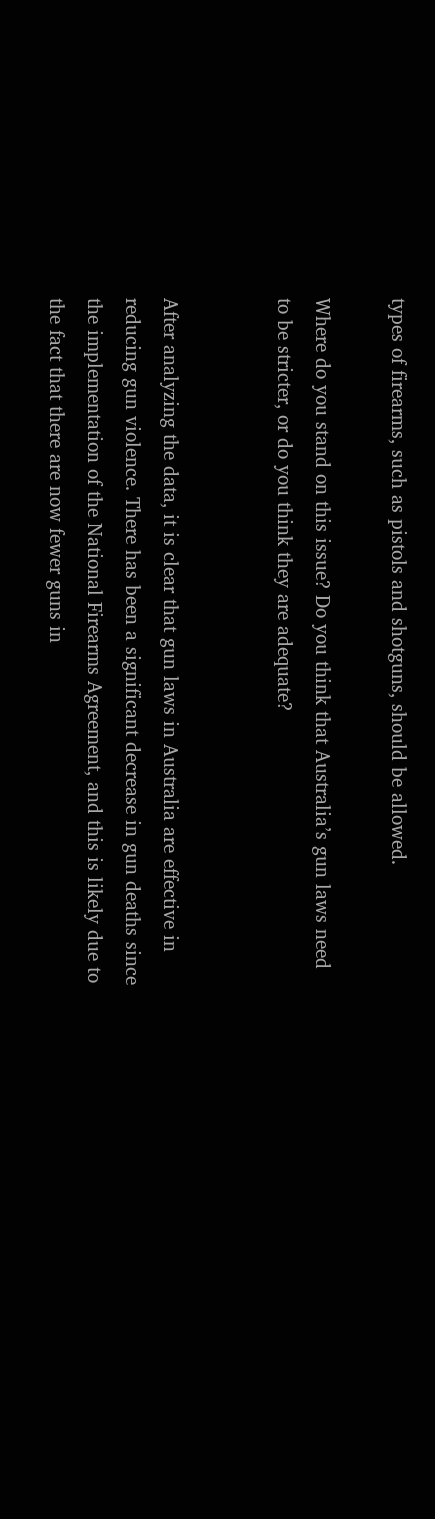types of firearms, such as pistols and shotguns, should be allowed.

Where do you stand on this issue? Do you think that Australia’s gun laws need to be stricter, or do you think they are adequate?


After analyzing the data, it is clear that gun laws in Australia are effective in reducing gun violence. There has been a significant decrease in gun deaths since the implementation of the National Firearms Agreement, and this is likely due to the fact that there are now fewer guns in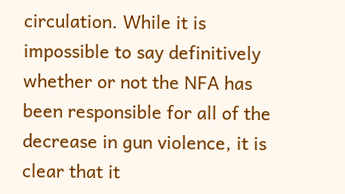circulation. While it is impossible to say definitively whether or not the NFA has been responsible for all of the decrease in gun violence, it is clear that it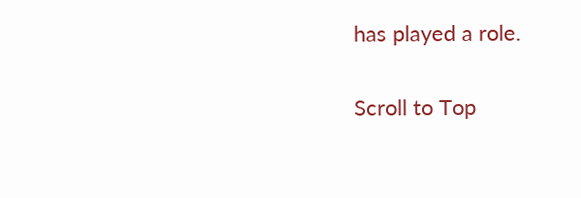has played a role.

Scroll to Top